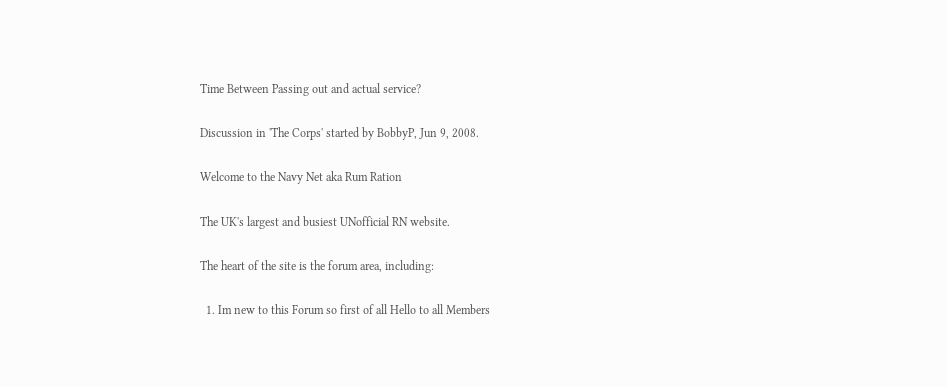Time Between Passing out and actual service?

Discussion in 'The Corps' started by BobbyP, Jun 9, 2008.

Welcome to the Navy Net aka Rum Ration

The UK's largest and busiest UNofficial RN website.

The heart of the site is the forum area, including:

  1. Im new to this Forum so first of all Hello to all Members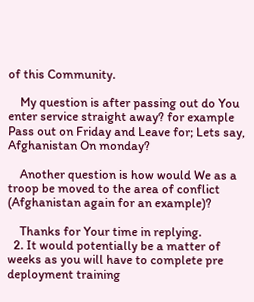of this Community.

    My question is after passing out do You enter service straight away? for example Pass out on Friday and Leave for; Lets say, Afghanistan On monday?

    Another question is how would We as a troop be moved to the area of conflict (Afghanistan again for an example)?

    Thanks for Your time in replying.
  2. It would potentially be a matter of weeks as you will have to complete pre deployment training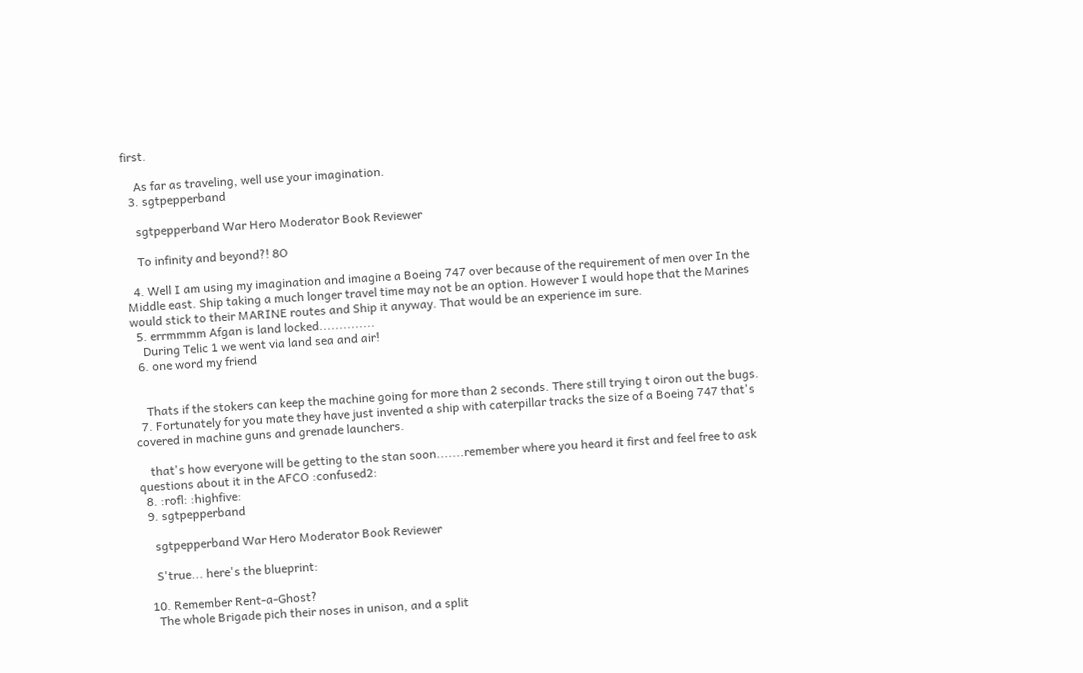first.

    As far as traveling, well use your imagination.
  3. sgtpepperband

    sgtpepperband War Hero Moderator Book Reviewer

    To infinity and beyond?! 8O

  4. Well I am using my imagination and imagine a Boeing 747 over because of the requirement of men over In the Middle east. Ship taking a much longer travel time may not be an option. However I would hope that the Marines would stick to their MARINE routes and Ship it anyway. That would be an experience im sure.
  5. errmmmm Afgan is land locked..............
    During Telic 1 we went via land sea and air!
  6. one word my friend


    Thats if the stokers can keep the machine going for more than 2 seconds. There still trying t oiron out the bugs.
  7. Fortunately for you mate they have just invented a ship with caterpillar tracks the size of a Boeing 747 that's covered in machine guns and grenade launchers.

    that's how everyone will be getting to the stan soon.......remember where you heard it first and feel free to ask questions about it in the AFCO :confused2:
  8. :rofl: :highfive:
  9. sgtpepperband

    sgtpepperband War Hero Moderator Book Reviewer

    S'true... here's the blueprint:

  10. Remember Rent-a-Ghost?
    The whole Brigade pich their noses in unison, and a split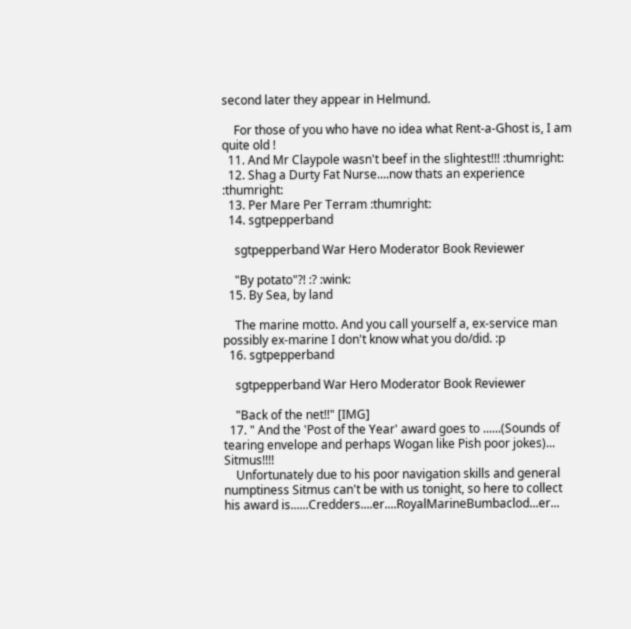second later they appear in Helmund.

    For those of you who have no idea what Rent-a-Ghost is, I am quite old !
  11. And Mr Claypole wasn't beef in the slightest!!! :thumright:
  12. Shag a Durty Fat Nurse....now thats an experience :thumright:
  13. Per Mare Per Terram :thumright:
  14. sgtpepperband

    sgtpepperband War Hero Moderator Book Reviewer

    "By potato"?! :? :wink:
  15. By Sea, by land

    The marine motto. And you call yourself a, ex-service man possibly ex-marine I don't know what you do/did. :p
  16. sgtpepperband

    sgtpepperband War Hero Moderator Book Reviewer

    "Back of the net!!" [IMG]
  17. " And the 'Post of the Year' award goes to ......(Sounds of tearing envelope and perhaps Wogan like Pish poor jokes)... Sitmus!!!!
    Unfortunately due to his poor navigation skills and general numptiness Sitmus can't be with us tonight, so here to collect his award is......Credders....er....RoyalMarineBumbaclod...er...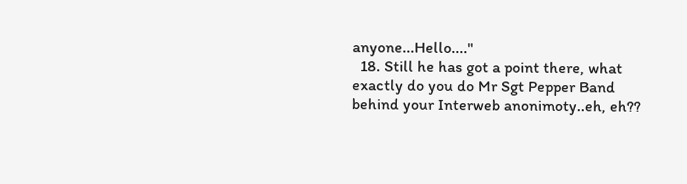anyone...Hello...."
  18. Still he has got a point there, what exactly do you do Mr Sgt Pepper Band behind your Interweb anonimoty..eh, eh??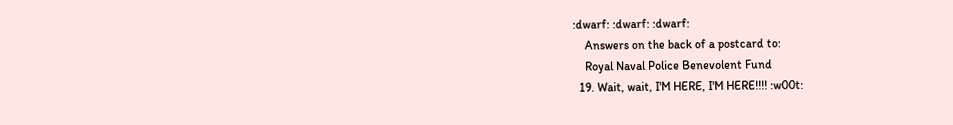:dwarf: :dwarf: :dwarf:
    Answers on the back of a postcard to:
    Royal Naval Police Benevolent Fund
  19. Wait, wait, I'M HERE, I'M HERE!!!! :w00t: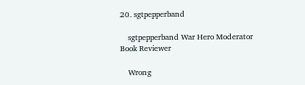20. sgtpepperband

    sgtpepperband War Hero Moderator Book Reviewer

    Wrong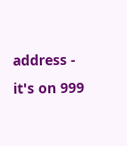address - it's on 999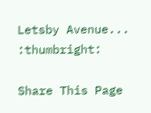Letsby Avenue... :thumbright:

Share This Page